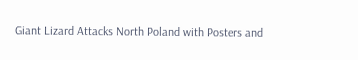Giant Lizard Attacks North Poland with Posters and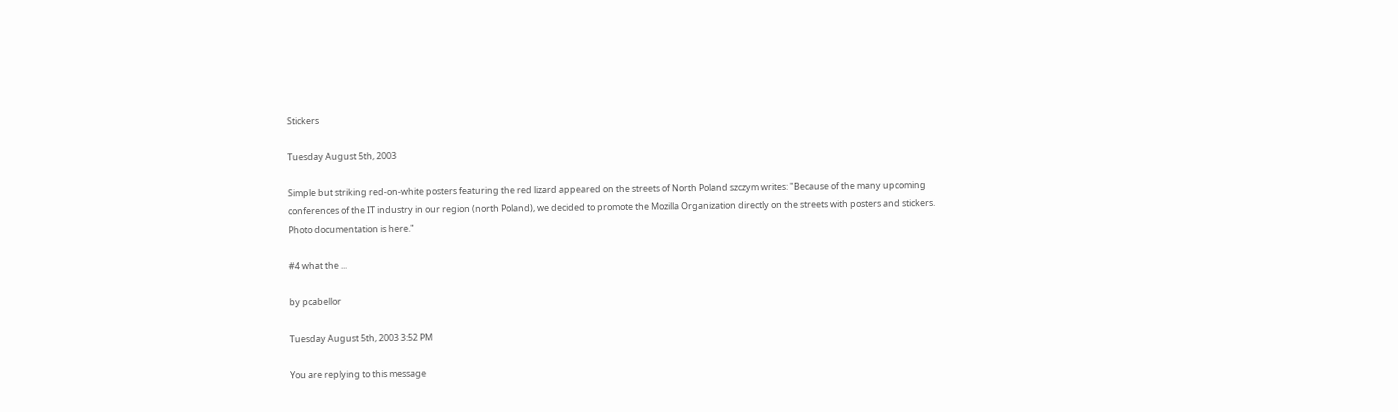Stickers

Tuesday August 5th, 2003

Simple but striking red-on-white posters featuring the red lizard appeared on the streets of North Poland szczym writes: "Because of the many upcoming conferences of the IT industry in our region (north Poland), we decided to promote the Mozilla Organization directly on the streets with posters and stickers. Photo documentation is here."

#4 what the ...

by pcabellor

Tuesday August 5th, 2003 3:52 PM

You are replying to this message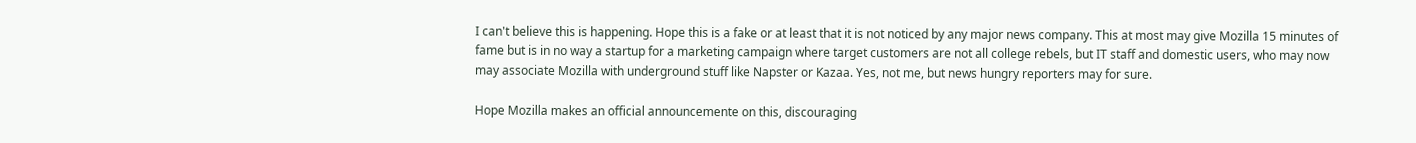I can't believe this is happening. Hope this is a fake or at least that it is not noticed by any major news company. This at most may give Mozilla 15 minutes of fame but is in no way a startup for a marketing campaign where target customers are not all college rebels, but IT staff and domestic users, who may now may associate Mozilla with underground stuff like Napster or Kazaa. Yes, not me, but news hungry reporters may for sure.

Hope Mozilla makes an official announcemente on this, discouraging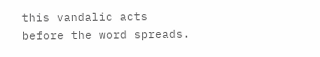this vandalic acts before the word spreads.